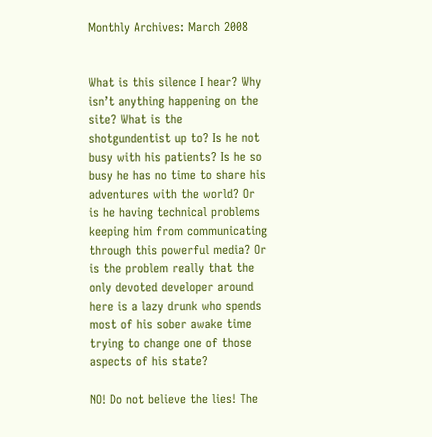Monthly Archives: March 2008


What is this silence I hear? Why isn’t anything happening on the site? What is the shotgundentist up to? Is he not busy with his patients? Is he so busy he has no time to share his adventures with the world? Or is he having technical problems keeping him from communicating through this powerful media? Or is the problem really that the only devoted developer around here is a lazy drunk who spends most of his sober awake time trying to change one of those aspects of his state?

NO! Do not believe the lies! The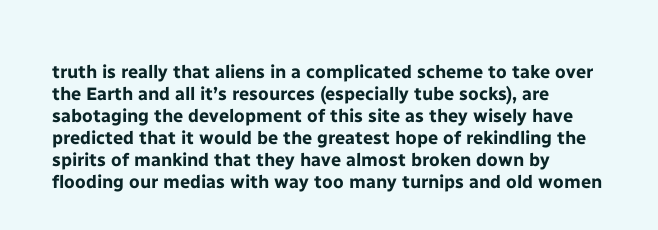truth is really that aliens in a complicated scheme to take over the Earth and all it’s resources (especially tube socks), are sabotaging the development of this site as they wisely have predicted that it would be the greatest hope of rekindling the spirits of mankind that they have almost broken down by flooding our medias with way too many turnips and old women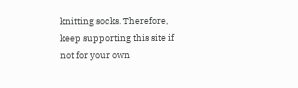knitting socks. Therefore, keep supporting this site if not for your own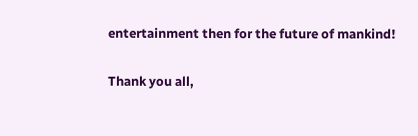entertainment then for the future of mankind!

Thank you all,